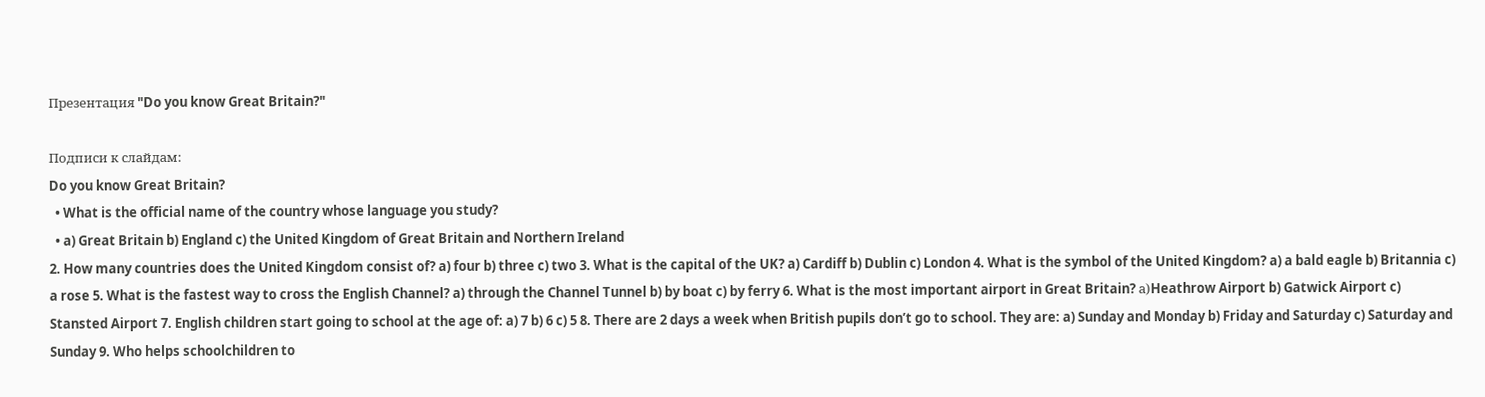Презентация "Do you know Great Britain?"

Подписи к слайдам:
Do you know Great Britain?
  • What is the official name of the country whose language you study?
  • a) Great Britain b) England c) the United Kingdom of Great Britain and Northern Ireland
2. How many countries does the United Kingdom consist of? a) four b) three c) two 3. What is the capital of the UK? a) Cardiff b) Dublin c) London 4. What is the symbol of the United Kingdom? a) a bald eagle b) Britannia c) a rose 5. What is the fastest way to cross the English Channel? a) through the Channel Tunnel b) by boat c) by ferry 6. What is the most important airport in Great Britain? а)Heathrow Airport b) Gatwick Airport c) Stansted Airport 7. English children start going to school at the age of: a) 7 b) 6 c) 5 8. There are 2 days a week when British pupils don’t go to school. They are: a) Sunday and Monday b) Friday and Saturday c) Saturday and Sunday 9. Who helps schoolchildren to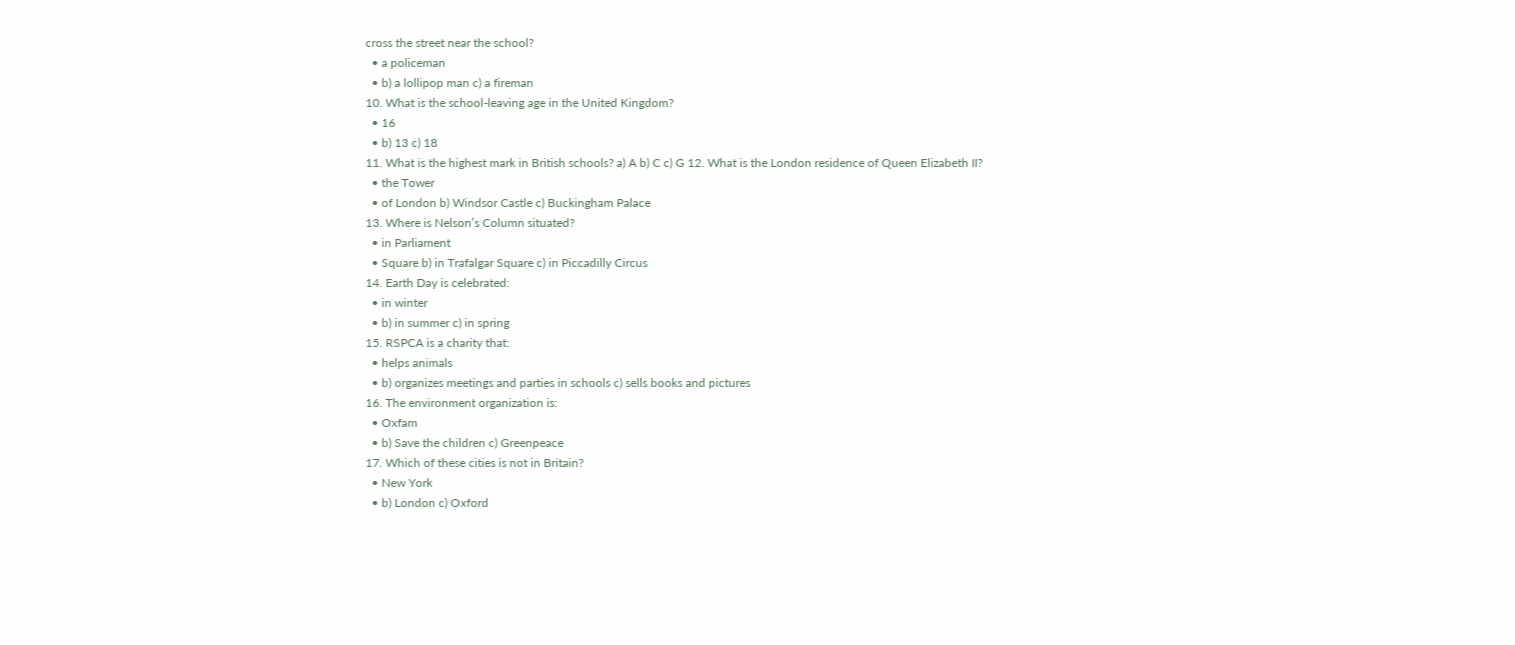cross the street near the school?
  • a policeman
  • b) a lollipop man c) a fireman
10. What is the school-leaving age in the United Kingdom?
  • 16
  • b) 13 c) 18
11. What is the highest mark in British schools? a) A b) C c) G 12. What is the London residence of Queen Elizabeth II?
  • the Tower
  • of London b) Windsor Castle c) Buckingham Palace
13. Where is Nelson’s Column situated?
  • in Parliament
  • Square b) in Trafalgar Square c) in Piccadilly Circus
14. Earth Day is celebrated:
  • in winter
  • b) in summer c) in spring
15. RSPCA is a charity that:
  • helps animals
  • b) organizes meetings and parties in schools c) sells books and pictures
16. The environment organization is:
  • Oxfam
  • b) Save the children c) Greenpeace
17. Which of these cities is not in Britain?
  • New York
  • b) London c) Oxford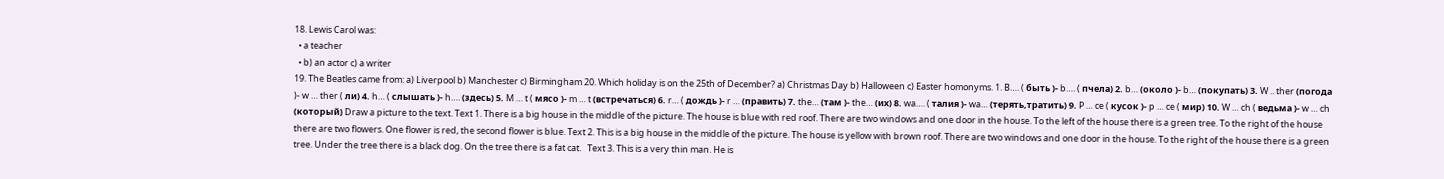18. Lewis Carol was:
  • a teacher
  • b) an actor c) a writer
19. The Beatles came from: a) Liverpool b) Manchester c) Birmingham 20. Which holiday is on the 25th of December? a) Christmas Day b) Halloween c) Easter homonyms. 1. B…. ( быть )- b…. ( пчела) 2. b… (около )- b… (покупать) 3. W .. ther (погода )- w … ther ( ли) 4. h… ( слышать )- h…. (здесь) 5. M … t ( мясо )- m … t (встречаться) 6. r… ( дождь )- r … (править) 7. the… (там )- the… (их) 8. wa…. ( талия )- wa… (терять,тратить) 9. P … ce ( кусок )- p … ce ( мир) 10. W … ch ( ведьма )- w … ch (который) Draw a picture to the text. Text 1. There is a big house in the middle of the picture. The house is blue with red roof. There are two windows and one door in the house. To the left of the house there is a green tree. To the right of the house there are two flowers. One flower is red, the second flower is blue. Text 2. This is a big house in the middle of the picture. The house is yellow with brown roof. There are two windows and one door in the house. To the right of the house there is a green tree. Under the tree there is a black dog. On the tree there is a fat cat.   Text 3. This is a very thin man. He is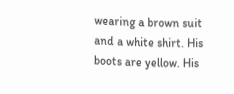wearing a brown suit and a white shirt. His boots are yellow. His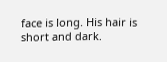face is long. His hair is short and dark.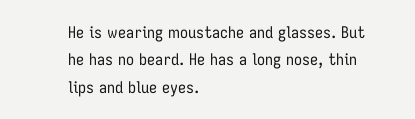He is wearing moustache and glasses. But he has no beard. He has a long nose, thin lips and blue eyes.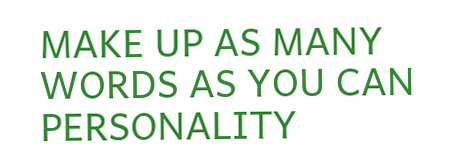MAKE UP AS MANY WORDS AS YOU CAN PERSONALITY